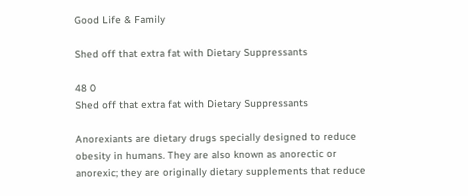Good Life & Family

Shed off that extra fat with Dietary Suppressants

48 0
Shed off that extra fat with Dietary Suppressants

Anorexiants are dietary drugs specially designed to reduce obesity in humans. They are also known as anorectic or anorexic; they are originally dietary supplements that reduce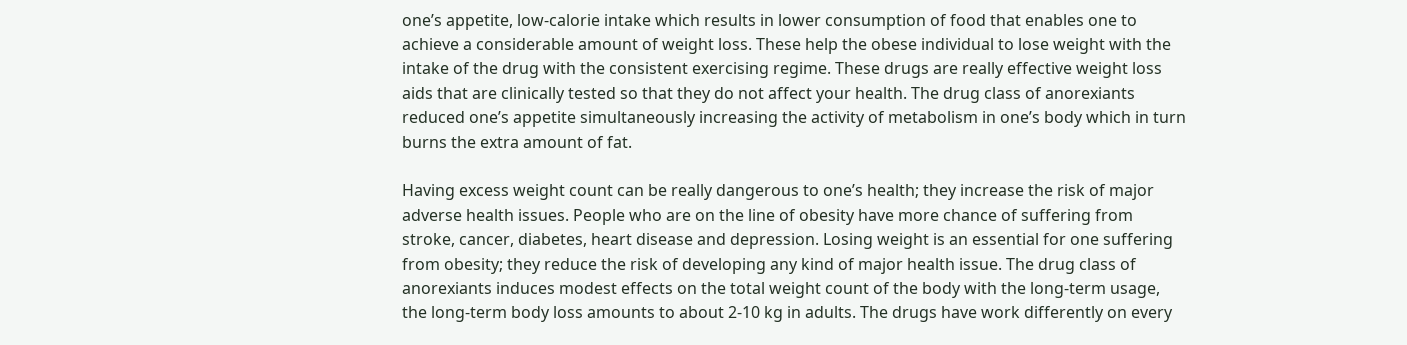one’s appetite, low-calorie intake which results in lower consumption of food that enables one to achieve a considerable amount of weight loss. These help the obese individual to lose weight with the intake of the drug with the consistent exercising regime. These drugs are really effective weight loss aids that are clinically tested so that they do not affect your health. The drug class of anorexiants reduced one’s appetite simultaneously increasing the activity of metabolism in one’s body which in turn burns the extra amount of fat.

Having excess weight count can be really dangerous to one’s health; they increase the risk of major adverse health issues. People who are on the line of obesity have more chance of suffering from stroke, cancer, diabetes, heart disease and depression. Losing weight is an essential for one suffering from obesity; they reduce the risk of developing any kind of major health issue. The drug class of anorexiants induces modest effects on the total weight count of the body with the long-term usage, the long-term body loss amounts to about 2-10 kg in adults. The drugs have work differently on every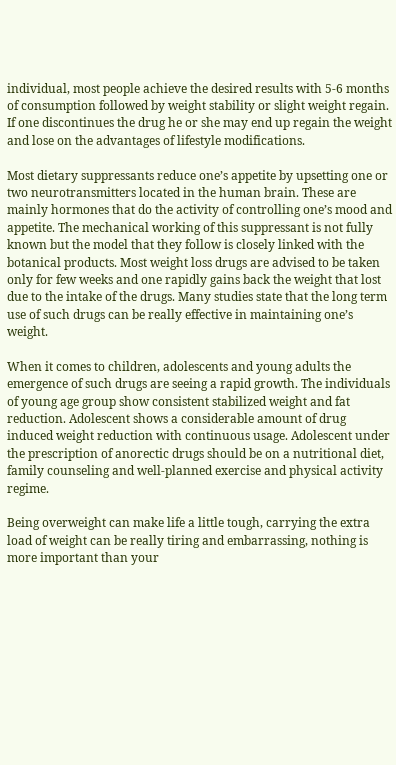individual, most people achieve the desired results with 5-6 months of consumption followed by weight stability or slight weight regain. If one discontinues the drug he or she may end up regain the weight and lose on the advantages of lifestyle modifications.

Most dietary suppressants reduce one’s appetite by upsetting one or two neurotransmitters located in the human brain. These are mainly hormones that do the activity of controlling one’s mood and appetite. The mechanical working of this suppressant is not fully known but the model that they follow is closely linked with the botanical products. Most weight loss drugs are advised to be taken only for few weeks and one rapidly gains back the weight that lost due to the intake of the drugs. Many studies state that the long term use of such drugs can be really effective in maintaining one’s weight.

When it comes to children, adolescents and young adults the emergence of such drugs are seeing a rapid growth. The individuals of young age group show consistent stabilized weight and fat reduction. Adolescent shows a considerable amount of drug induced weight reduction with continuous usage. Adolescent under the prescription of anorectic drugs should be on a nutritional diet, family counseling and well-planned exercise and physical activity regime.

Being overweight can make life a little tough, carrying the extra load of weight can be really tiring and embarrassing, nothing is more important than your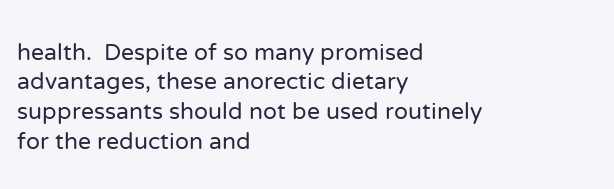health.  Despite of so many promised advantages, these anorectic dietary suppressants should not be used routinely for the reduction and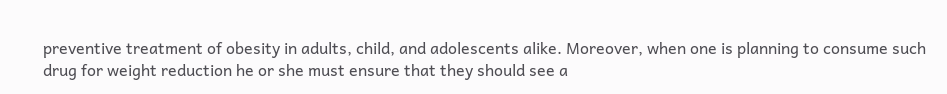preventive treatment of obesity in adults, child, and adolescents alike. Moreover, when one is planning to consume such drug for weight reduction he or she must ensure that they should see a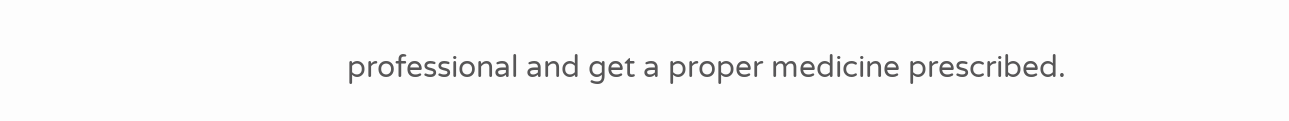professional and get a proper medicine prescribed.